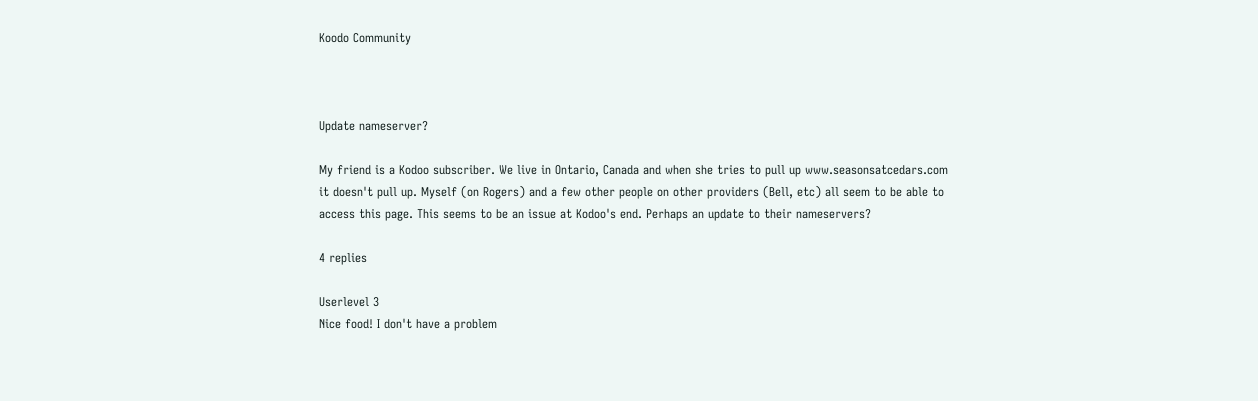Koodo Community



Update nameserver?

My friend is a Kodoo subscriber. We live in Ontario, Canada and when she tries to pull up www.seasonsatcedars.com it doesn't pull up. Myself (on Rogers) and a few other people on other providers (Bell, etc) all seem to be able to access this page. This seems to be an issue at Kodoo's end. Perhaps an update to their nameservers?

4 replies

Userlevel 3
Nice food! I don't have a problem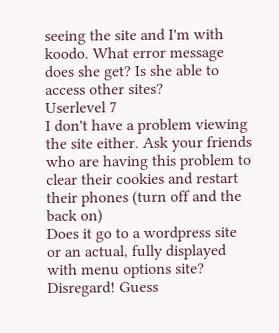seeing the site and I'm with koodo. What error message does she get? Is she able to access other sites?
Userlevel 7
I don't have a problem viewing the site either. Ask your friends who are having this problem to clear their cookies and restart their phones (turn off and the back on)
Does it go to a wordpress site or an actual, fully displayed with menu options site?
Disregard! Guess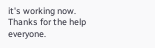it's working now. Thanks for the help everyone.